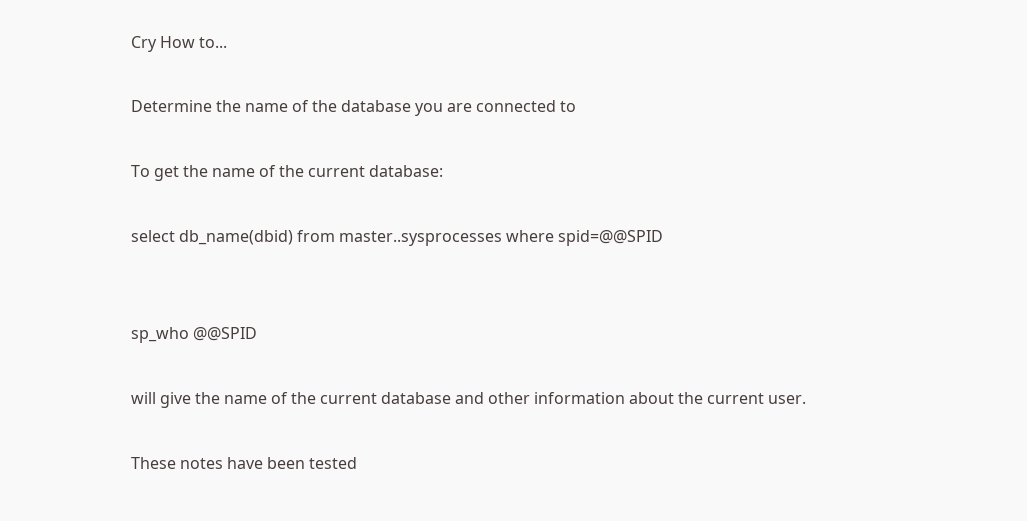Cry How to...

Determine the name of the database you are connected to

To get the name of the current database:

select db_name(dbid) from master..sysprocesses where spid=@@SPID


sp_who @@SPID

will give the name of the current database and other information about the current user.

These notes have been tested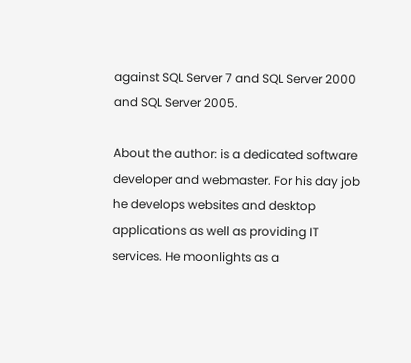against SQL Server 7 and SQL Server 2000 and SQL Server 2005.

About the author: is a dedicated software developer and webmaster. For his day job he develops websites and desktop applications as well as providing IT services. He moonlights as a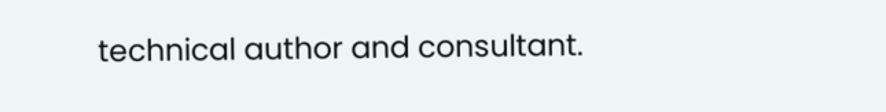technical author and consultant.